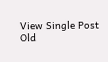View Single Post
Old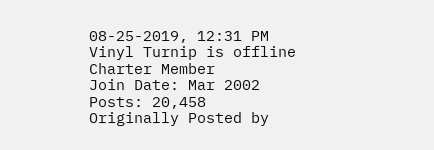08-25-2019, 12:31 PM
Vinyl Turnip is offline
Charter Member
Join Date: Mar 2002
Posts: 20,458
Originally Posted by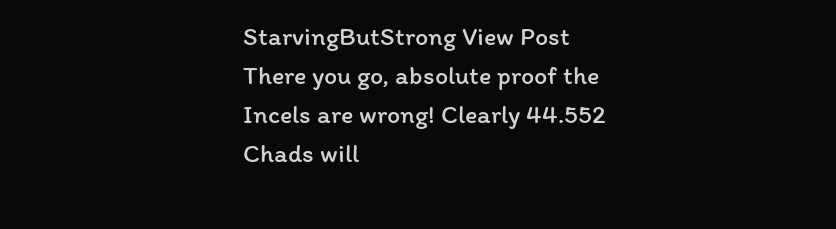StarvingButStrong View Post
There you go, absolute proof the Incels are wrong! Clearly 44.552 Chads will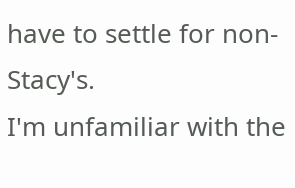have to settle for non-Stacy's.
I'm unfamiliar with the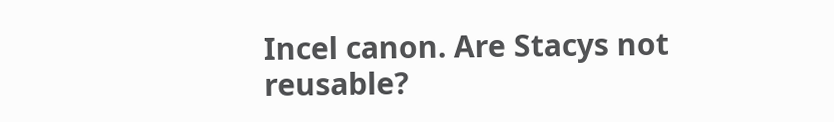Incel canon. Are Stacys not reusable?